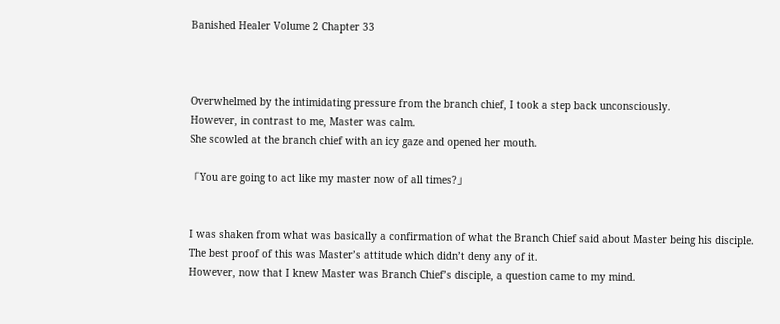Banished Healer Volume 2 Chapter 33



Overwhelmed by the intimidating pressure from the branch chief, I took a step back unconsciously.
However, in contrast to me, Master was calm.
She scowled at the branch chief with an icy gaze and opened her mouth.

「You are going to act like my master now of all times?」


I was shaken from what was basically a confirmation of what the Branch Chief said about Master being his disciple.
The best proof of this was Master’s attitude which didn’t deny any of it.
However, now that I knew Master was Branch Chief’s disciple, a question came to my mind.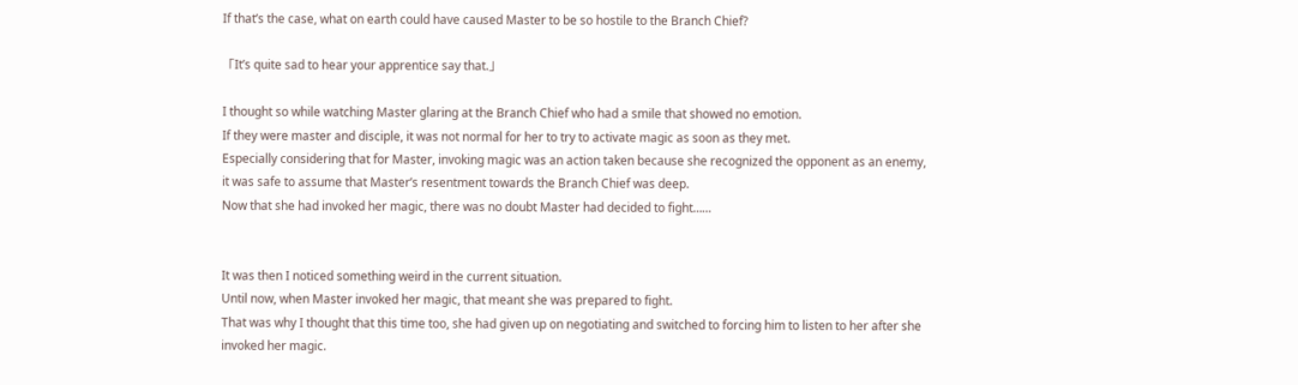If that’s the case, what on earth could have caused Master to be so hostile to the Branch Chief?

「It’s quite sad to hear your apprentice say that.」

I thought so while watching Master glaring at the Branch Chief who had a smile that showed no emotion.
If they were master and disciple, it was not normal for her to try to activate magic as soon as they met.
Especially considering that for Master, invoking magic was an action taken because she recognized the opponent as an enemy, it was safe to assume that Master’s resentment towards the Branch Chief was deep.
Now that she had invoked her magic, there was no doubt Master had decided to fight……


It was then I noticed something weird in the current situation.
Until now, when Master invoked her magic, that meant she was prepared to fight.
That was why I thought that this time too, she had given up on negotiating and switched to forcing him to listen to her after she invoked her magic.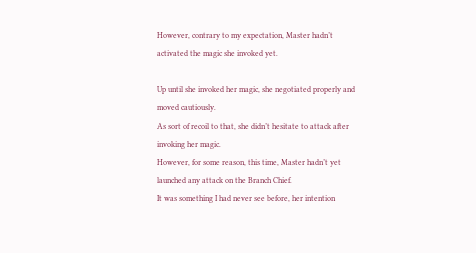However, contrary to my expectation, Master hadn’t activated the magic she invoked yet.

Up until she invoked her magic, she negotiated properly and moved cautiously.
As sort of recoil to that, she didn’t hesitate to attack after invoking her magic.
However, for some reason, this time, Master hadn’t yet launched any attack on the Branch Chief.
It was something I had never see before, her intention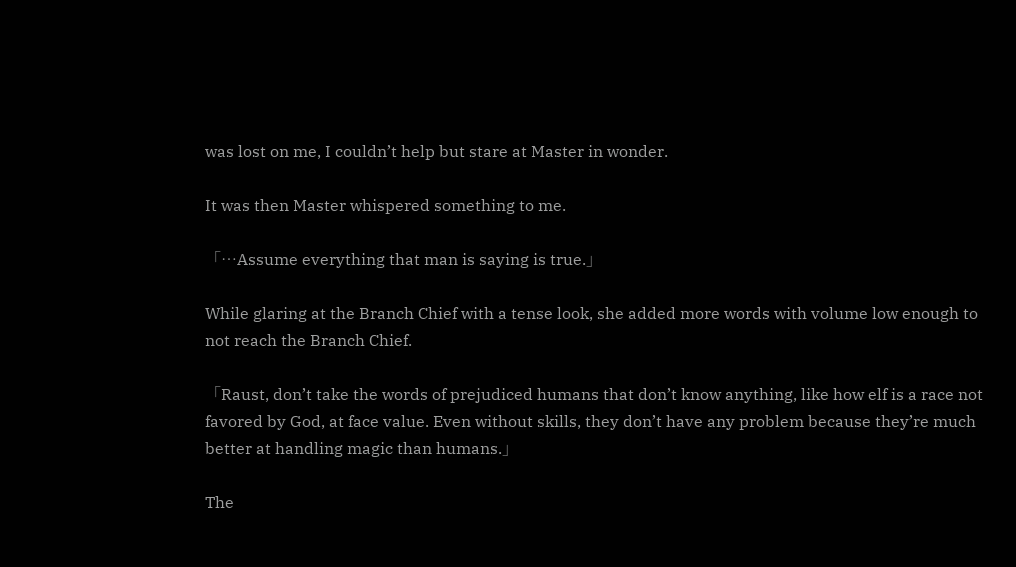was lost on me, I couldn’t help but stare at Master in wonder.

It was then Master whispered something to me.

「…Assume everything that man is saying is true.」

While glaring at the Branch Chief with a tense look, she added more words with volume low enough to not reach the Branch Chief.

「Raust, don’t take the words of prejudiced humans that don’t know anything, like how elf is a race not favored by God, at face value. Even without skills, they don’t have any problem because they’re much better at handling magic than humans.」

The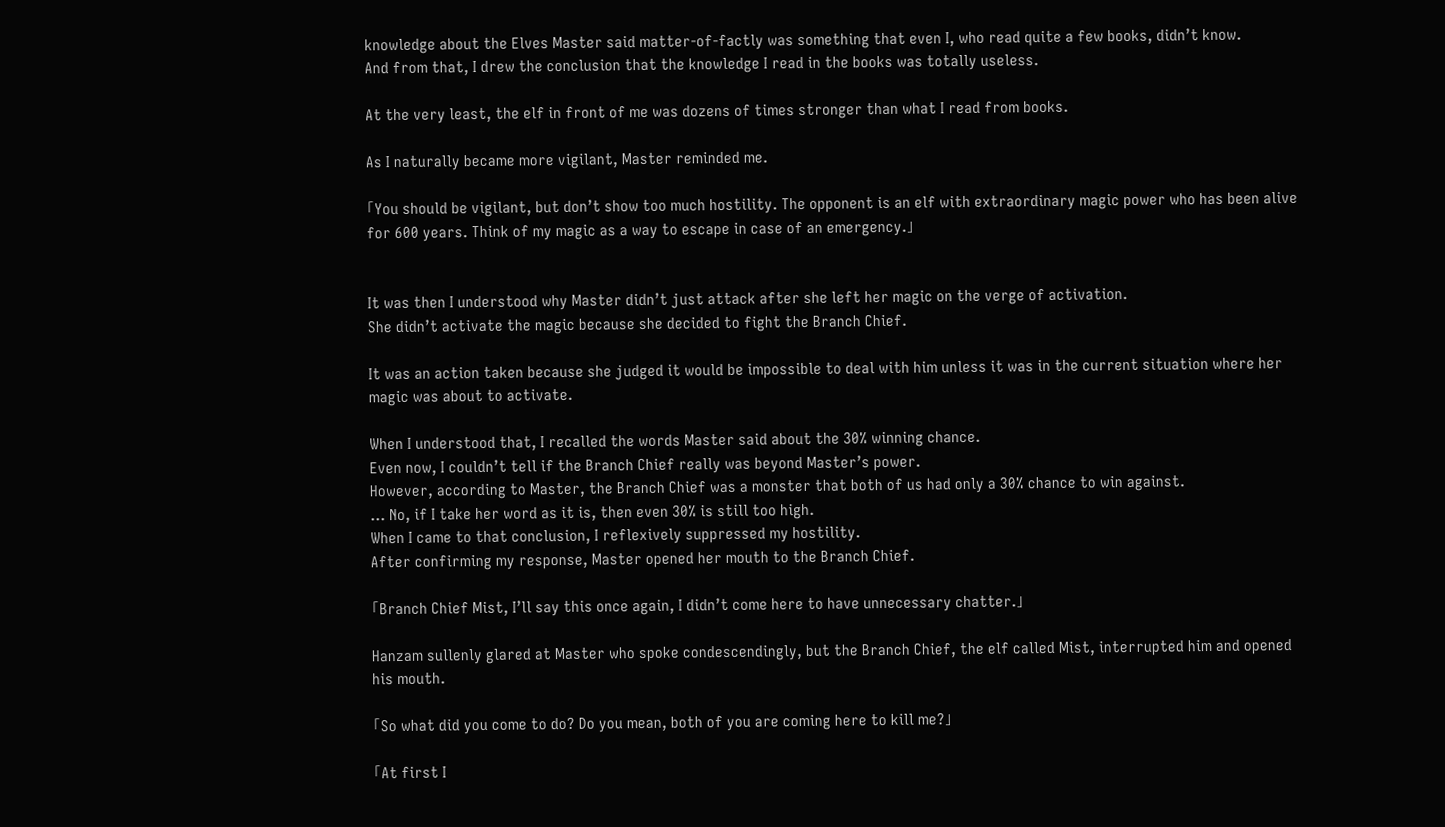knowledge about the Elves Master said matter-of-factly was something that even I, who read quite a few books, didn’t know.
And from that, I drew the conclusion that the knowledge I read in the books was totally useless.

At the very least, the elf in front of me was dozens of times stronger than what I read from books.

As I naturally became more vigilant, Master reminded me.

「You should be vigilant, but don’t show too much hostility. The opponent is an elf with extraordinary magic power who has been alive for 600 years. Think of my magic as a way to escape in case of an emergency.」


It was then I understood why Master didn’t just attack after she left her magic on the verge of activation.
She didn’t activate the magic because she decided to fight the Branch Chief.

It was an action taken because she judged it would be impossible to deal with him unless it was in the current situation where her magic was about to activate.

When I understood that, I recalled the words Master said about the 30% winning chance.
Even now, I couldn’t tell if the Branch Chief really was beyond Master’s power.
However, according to Master, the Branch Chief was a monster that both of us had only a 30% chance to win against.
… No, if I take her word as it is, then even 30% is still too high.
When I came to that conclusion, I reflexively suppressed my hostility.
After confirming my response, Master opened her mouth to the Branch Chief.

「Branch Chief Mist, I’ll say this once again, I didn’t come here to have unnecessary chatter.」

Hanzam sullenly glared at Master who spoke condescendingly, but the Branch Chief, the elf called Mist, interrupted him and opened his mouth.

「So what did you come to do? Do you mean, both of you are coming here to kill me?」

「At first I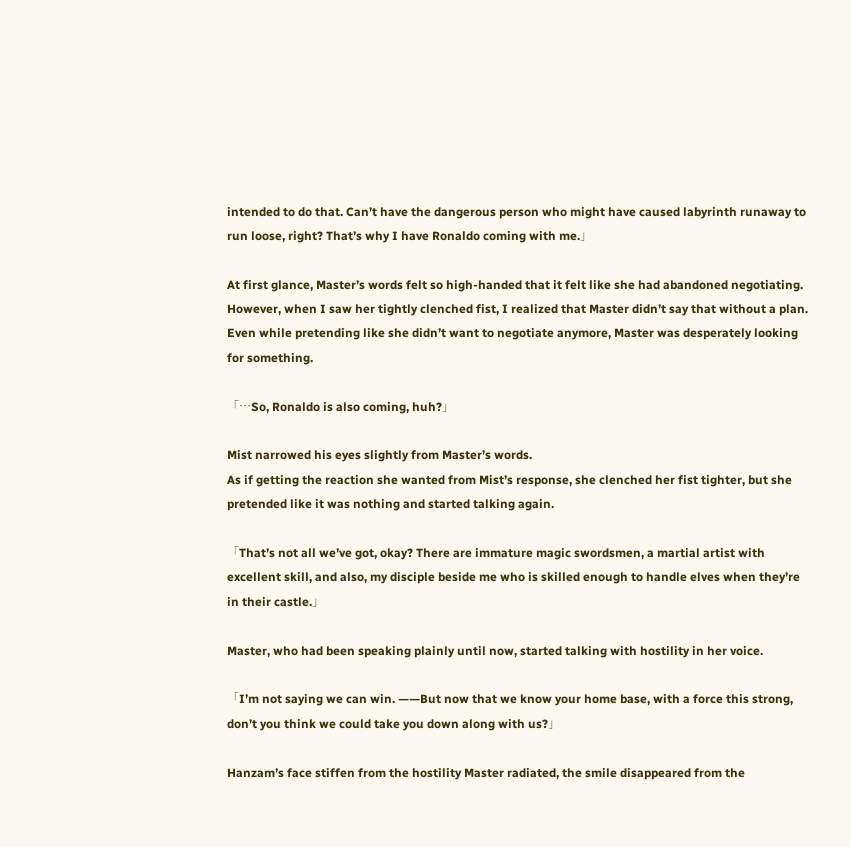intended to do that. Can’t have the dangerous person who might have caused labyrinth runaway to run loose, right? That’s why I have Ronaldo coming with me.」

At first glance, Master’s words felt so high-handed that it felt like she had abandoned negotiating.
However, when I saw her tightly clenched fist, I realized that Master didn’t say that without a plan.
Even while pretending like she didn’t want to negotiate anymore, Master was desperately looking for something.

「…So, Ronaldo is also coming, huh?」

Mist narrowed his eyes slightly from Master’s words.
As if getting the reaction she wanted from Mist’s response, she clenched her fist tighter, but she pretended like it was nothing and started talking again.

「That’s not all we’ve got, okay? There are immature magic swordsmen, a martial artist with excellent skill, and also, my disciple beside me who is skilled enough to handle elves when they’re in their castle.」

Master, who had been speaking plainly until now, started talking with hostility in her voice.

「I’m not saying we can win. ——But now that we know your home base, with a force this strong, don’t you think we could take you down along with us?」

Hanzam’s face stiffen from the hostility Master radiated, the smile disappeared from the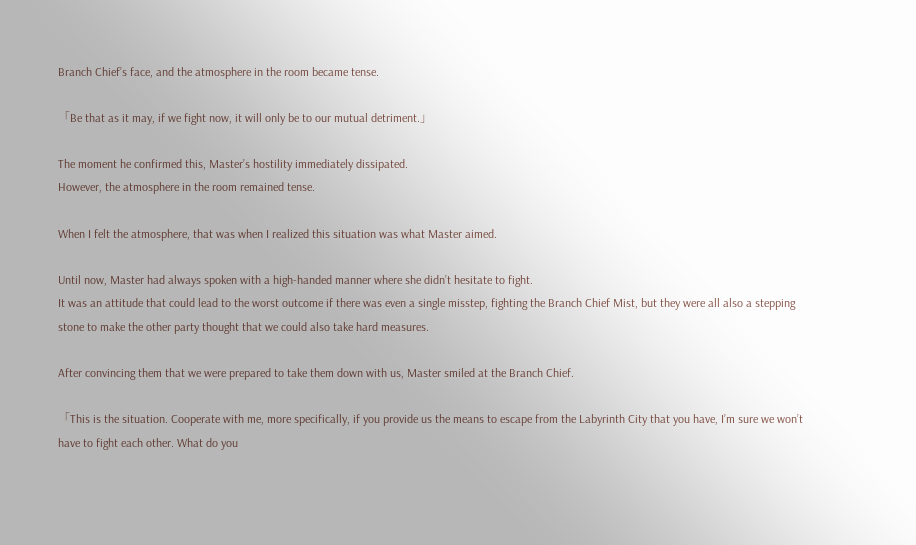Branch Chief’s face, and the atmosphere in the room became tense.

「Be that as it may, if we fight now, it will only be to our mutual detriment.」

The moment he confirmed this, Master’s hostility immediately dissipated.
However, the atmosphere in the room remained tense.

When I felt the atmosphere, that was when I realized this situation was what Master aimed.

Until now, Master had always spoken with a high-handed manner where she didn’t hesitate to fight.
It was an attitude that could lead to the worst outcome if there was even a single misstep, fighting the Branch Chief Mist, but they were all also a stepping stone to make the other party thought that we could also take hard measures.

After convincing them that we were prepared to take them down with us, Master smiled at the Branch Chief.

「This is the situation. Cooperate with me, more specifically, if you provide us the means to escape from the Labyrinth City that you have, I’m sure we won’t have to fight each other. What do you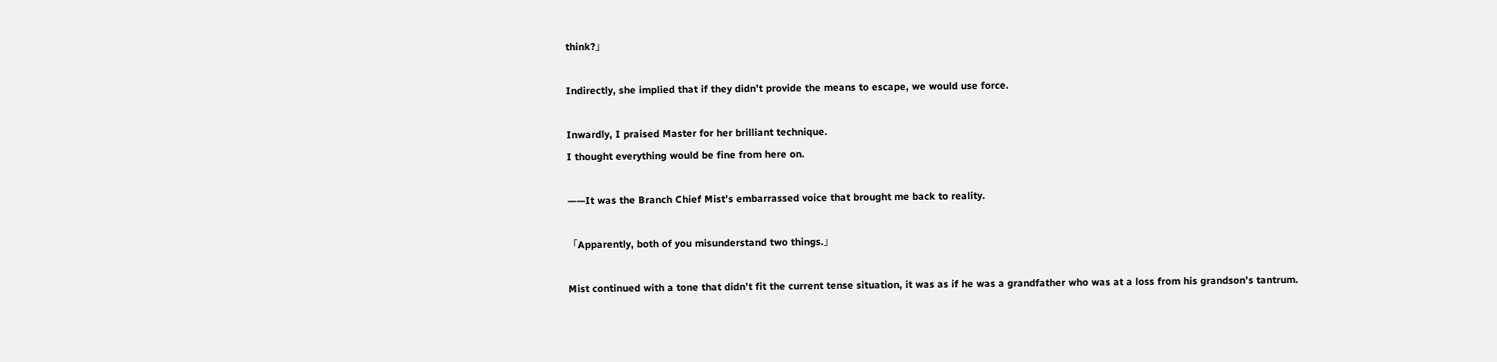think?」

Indirectly, she implied that if they didn’t provide the means to escape, we would use force.

Inwardly, I praised Master for her brilliant technique.
I thought everything would be fine from here on.

——It was the Branch Chief Mist’s embarrassed voice that brought me back to reality.

「Apparently, both of you misunderstand two things.」

Mist continued with a tone that didn’t fit the current tense situation, it was as if he was a grandfather who was at a loss from his grandson’s tantrum.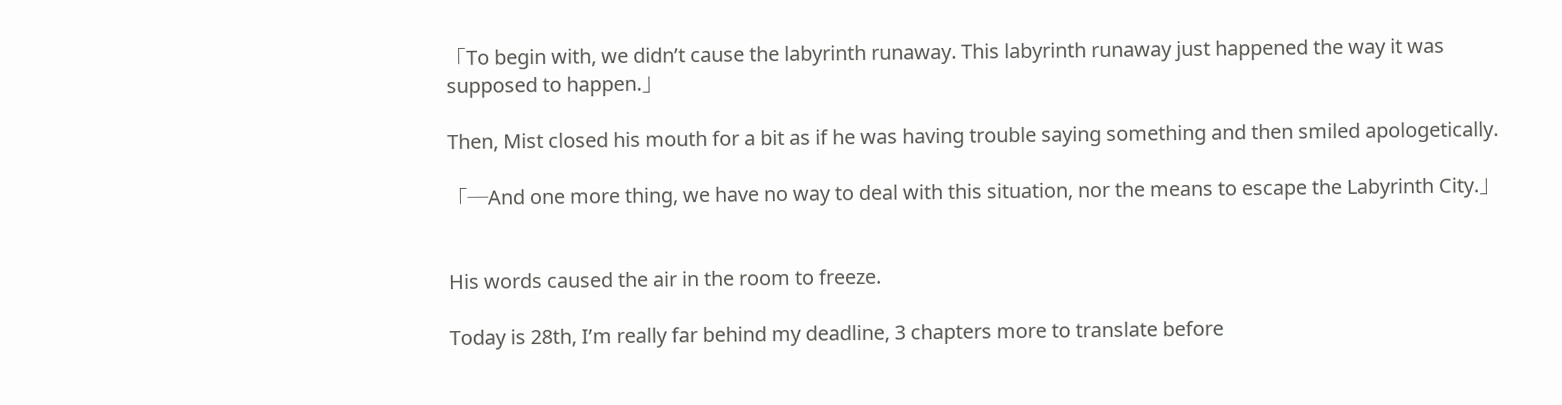「To begin with, we didn’t cause the labyrinth runaway. This labyrinth runaway just happened the way it was supposed to happen.」

Then, Mist closed his mouth for a bit as if he was having trouble saying something and then smiled apologetically.

「—And one more thing, we have no way to deal with this situation, nor the means to escape the Labyrinth City.」


His words caused the air in the room to freeze.

Today is 28th, I’m really far behind my deadline, 3 chapters more to translate before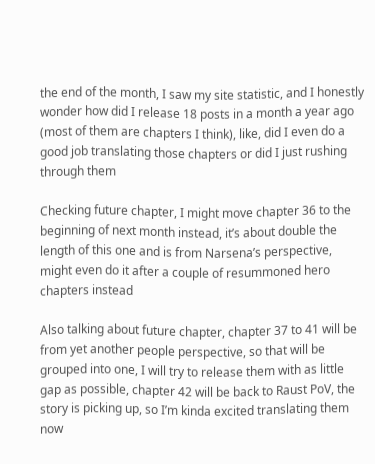the end of the month, I saw my site statistic, and I honestly wonder how did I release 18 posts in a month a year ago (most of them are chapters I think), like, did I even do a good job translating those chapters or did I just rushing through them

Checking future chapter, I might move chapter 36 to the beginning of next month instead, it’s about double the length of this one and is from Narsena’s perspective, might even do it after a couple of resummoned hero chapters instead

Also talking about future chapter, chapter 37 to 41 will be from yet another people perspective, so that will be grouped into one, I will try to release them with as little gap as possible, chapter 42 will be back to Raust PoV, the story is picking up, so I’m kinda excited translating them now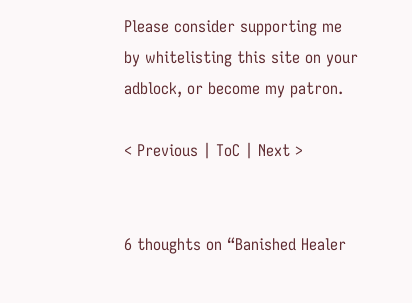Please consider supporting me by whitelisting this site on your adblock, or become my patron.

< Previous | ToC | Next >


6 thoughts on “Banished Healer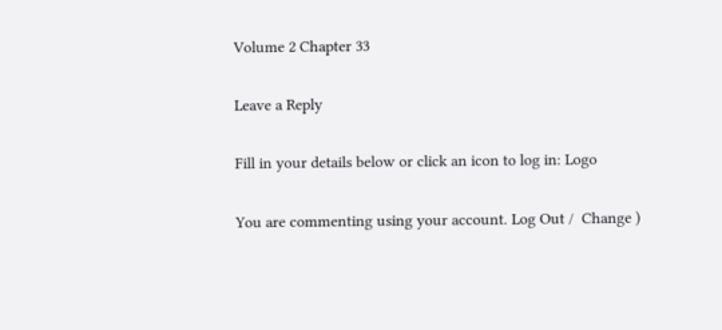Volume 2 Chapter 33

Leave a Reply

Fill in your details below or click an icon to log in: Logo

You are commenting using your account. Log Out /  Change )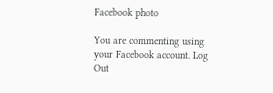Facebook photo

You are commenting using your Facebook account. Log Out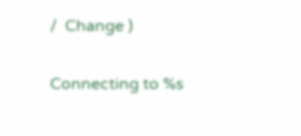/  Change )

Connecting to %s